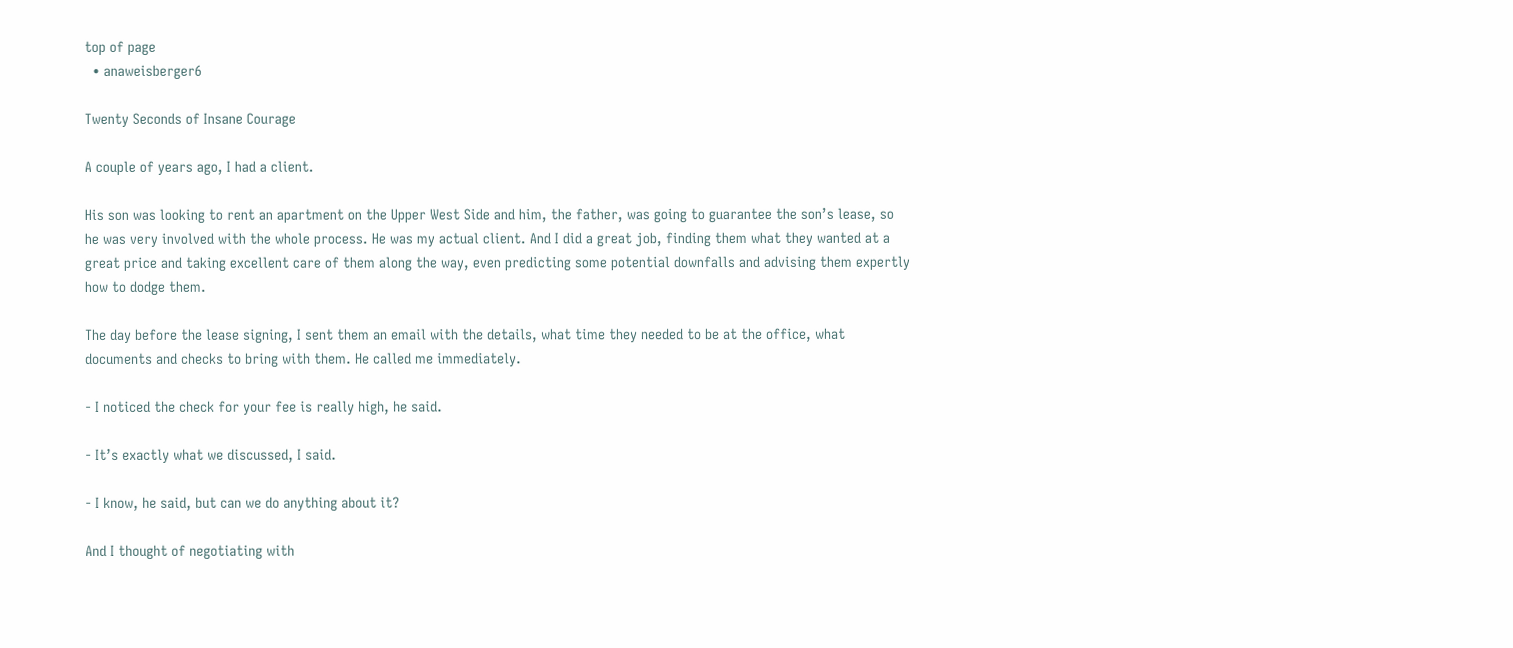top of page
  • anaweisberger6

Twenty Seconds of Insane Courage

A couple of years ago, I had a client.

His son was looking to rent an apartment on the Upper West Side and him, the father, was going to guarantee the son’s lease, so he was very involved with the whole process. He was my actual client. And I did a great job, finding them what they wanted at a great price and taking excellent care of them along the way, even predicting some potential downfalls and advising them expertly how to dodge them.

The day before the lease signing, I sent them an email with the details, what time they needed to be at the office, what documents and checks to bring with them. He called me immediately.

- I noticed the check for your fee is really high, he said.

- It’s exactly what we discussed, I said.

- I know, he said, but can we do anything about it?

And I thought of negotiating with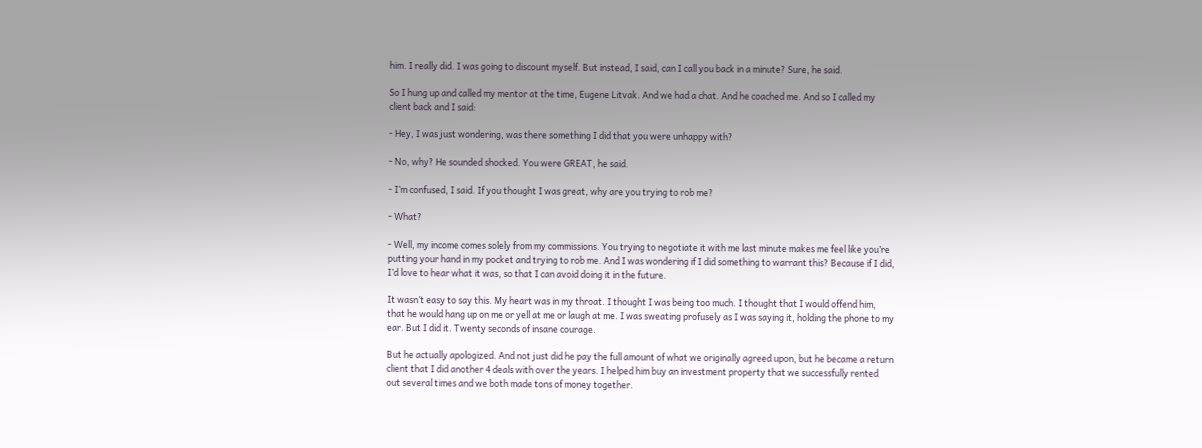him. I really did. I was going to discount myself. But instead, I said, can I call you back in a minute? Sure, he said.

So I hung up and called my mentor at the time, Eugene Litvak. And we had a chat. And he coached me. And so I called my client back and I said:

- Hey, I was just wondering, was there something I did that you were unhappy with?

- No, why? He sounded shocked. You were GREAT, he said.

- I’m confused, I said. If you thought I was great, why are you trying to rob me?

- What?

- Well, my income comes solely from my commissions. You trying to negotiate it with me last minute makes me feel like you’re putting your hand in my pocket and trying to rob me. And I was wondering if I did something to warrant this? Because if I did, I’d love to hear what it was, so that I can avoid doing it in the future.

It wasn’t easy to say this. My heart was in my throat. I thought I was being too much. I thought that I would offend him, that he would hang up on me or yell at me or laugh at me. I was sweating profusely as I was saying it, holding the phone to my ear. But I did it. Twenty seconds of insane courage.

But he actually apologized. And not just did he pay the full amount of what we originally agreed upon, but he became a return client that I did another 4 deals with over the years. I helped him buy an investment property that we successfully rented out several times and we both made tons of money together.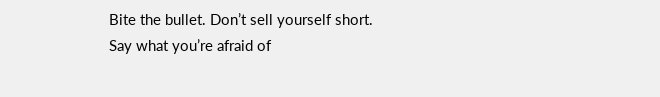Bite the bullet. Don’t sell yourself short. Say what you’re afraid of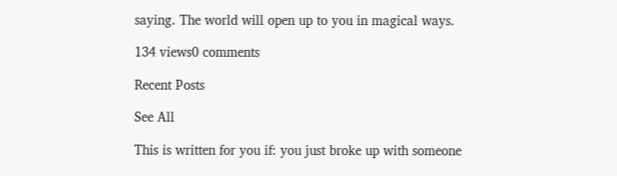saying. The world will open up to you in magical ways.

134 views0 comments

Recent Posts

See All

This is written for you if: you just broke up with someone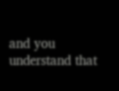and you understand that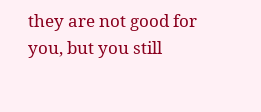they are not good for you, but you still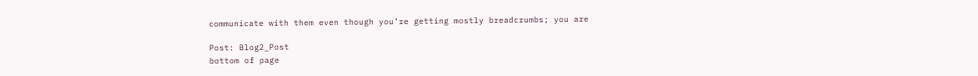communicate with them even though you’re getting mostly breadcrumbs; you are

Post: Blog2_Post
bottom of page